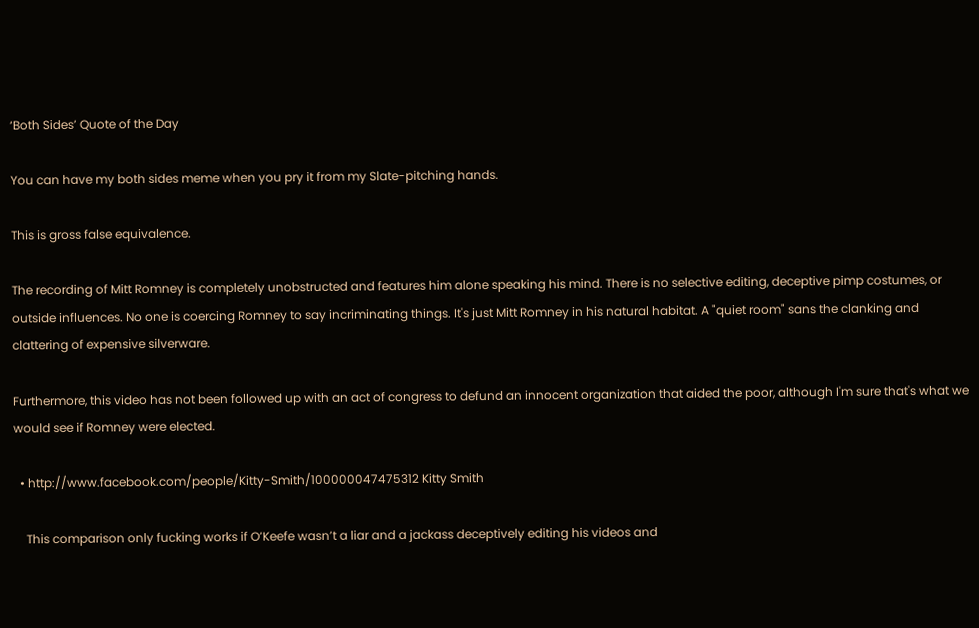‘Both Sides’ Quote of the Day

You can have my both sides meme when you pry it from my Slate-pitching hands.

This is gross false equivalence.

The recording of Mitt Romney is completely unobstructed and features him alone speaking his mind. There is no selective editing, deceptive pimp costumes, or outside influences. No one is coercing Romney to say incriminating things. It's just Mitt Romney in his natural habitat. A "quiet room" sans the clanking and clattering of expensive silverware.

Furthermore, this video has not been followed up with an act of congress to defund an innocent organization that aided the poor, although I'm sure that's what we would see if Romney were elected.

  • http://www.facebook.com/people/Kitty-Smith/100000047475312 Kitty Smith

    This comparison only fucking works if O’Keefe wasn’t a liar and a jackass deceptively editing his videos and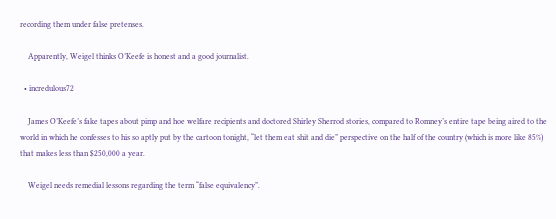recording them under false pretenses.

    Apparently, Weigel thinks O’Keefe is honest and a good journalist.

  • incredulous72

    James O’Keefe’s fake tapes about pimp and hoe welfare recipients and doctored Shirley Sherrod stories, compared to Romney’s entire tape being aired to the world in which he confesses to his so aptly put by the cartoon tonight, “let them eat shit and die” perspective on the half of the country (which is more like 85%) that makes less than $250,000 a year.

    Weigel needs remedial lessons regarding the term “false equivalency”.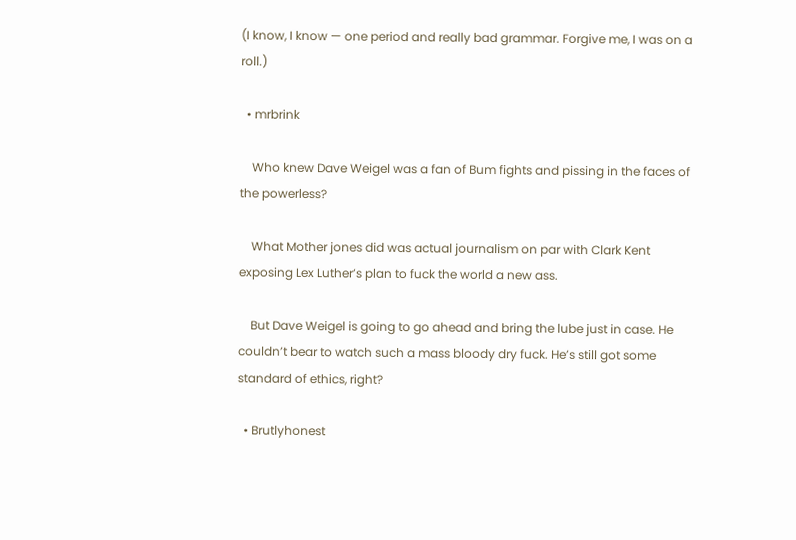(I know, I know — one period and really bad grammar. Forgive me, I was on a roll.)

  • mrbrink

    Who knew Dave Weigel was a fan of Bum fights and pissing in the faces of the powerless?

    What Mother jones did was actual journalism on par with Clark Kent exposing Lex Luther’s plan to fuck the world a new ass.

    But Dave Weigel is going to go ahead and bring the lube just in case. He couldn’t bear to watch such a mass bloody dry fuck. He’s still got some standard of ethics, right?

  • Brutlyhonest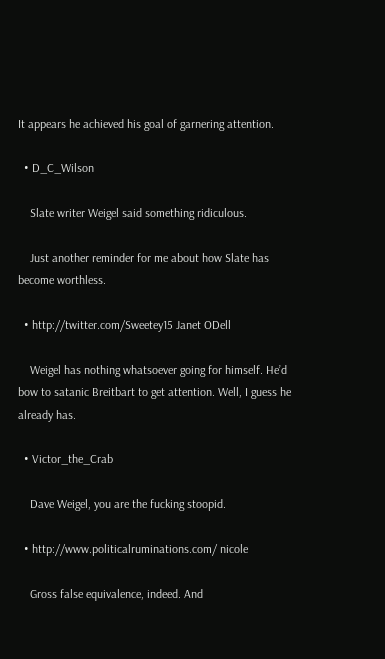It appears he achieved his goal of garnering attention.

  • D_C_Wilson

    Slate writer Weigel said something ridiculous.

    Just another reminder for me about how Slate has become worthless.

  • http://twitter.com/Sweetey15 Janet ODell

    Weigel has nothing whatsoever going for himself. He’d bow to satanic Breitbart to get attention. Well, I guess he already has.

  • Victor_the_Crab

    Dave Weigel, you are the fucking stoopid.

  • http://www.politicalruminations.com/ nicole

    Gross false equivalence, indeed. And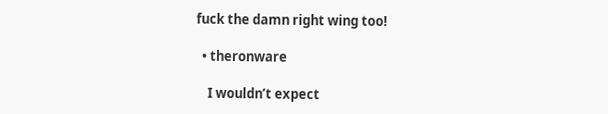fuck the damn right wing too!

  • theronware

    I wouldn’t expect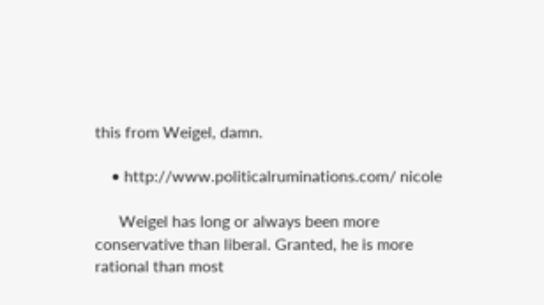this from Weigel, damn.

    • http://www.politicalruminations.com/ nicole

      Weigel has long or always been more conservative than liberal. Granted, he is more rational than most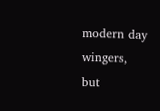modern day wingers, but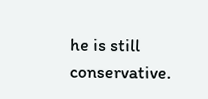he is still conservative.